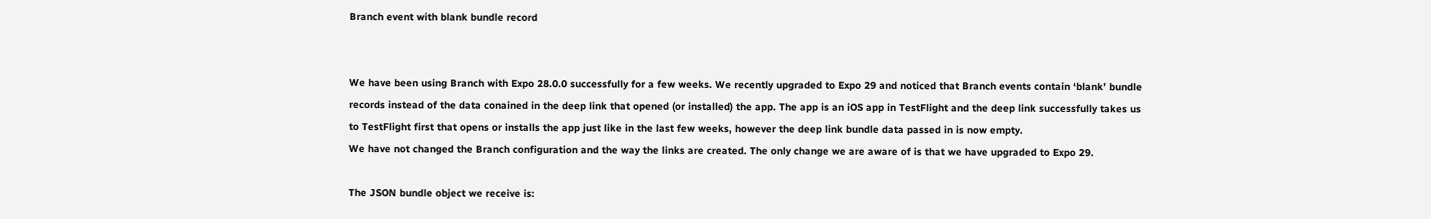Branch event with blank bundle record


We have been using Branch with Expo 28.0.0 successfully for a few weeks. We recently upgraded to Expo 29 and noticed that Branch events contain ‘blank’ bundle records instead of the data conained in the deep link that opened (or installed) the app. The app is an iOS app in TestFlight and the deep link successfully takes us to TestFlight first that opens or installs the app just like in the last few weeks, however the deep link bundle data passed in is now empty.
We have not changed the Branch configuration and the way the links are created. The only change we are aware of is that we have upgraded to Expo 29.

The JSON bundle object we receive is: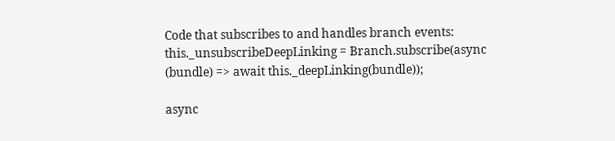Code that subscribes to and handles branch events:
this._unsubscribeDeepLinking = Branch.subscribe(async (bundle) => await this._deepLinking(bundle));

async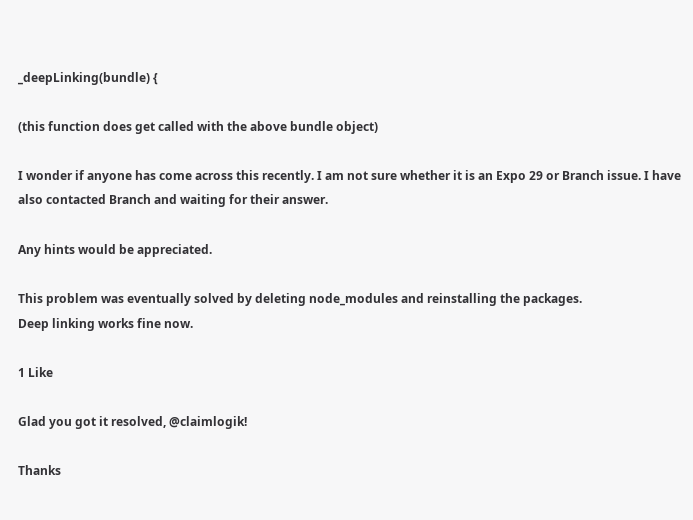_deepLinking(bundle) {

(this function does get called with the above bundle object)

I wonder if anyone has come across this recently. I am not sure whether it is an Expo 29 or Branch issue. I have also contacted Branch and waiting for their answer.

Any hints would be appreciated.

This problem was eventually solved by deleting node_modules and reinstalling the packages.
Deep linking works fine now.

1 Like

Glad you got it resolved, @claimlogik!

Thanks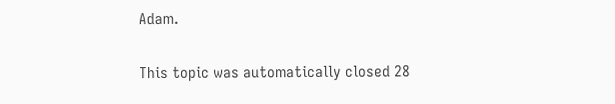Adam.


This topic was automatically closed 28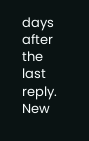days after the last reply. New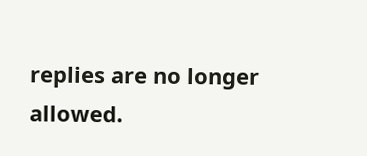replies are no longer allowed.